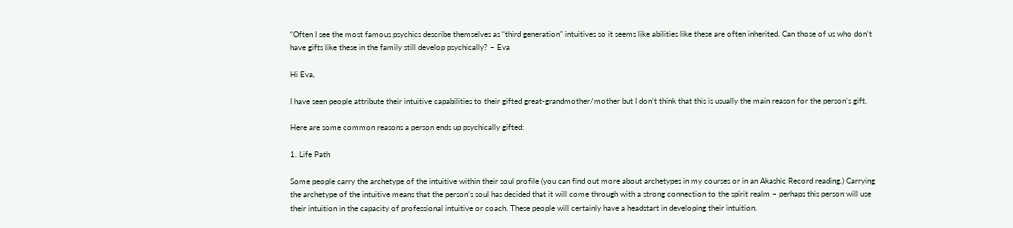“Often I see the most famous psychics describe themselves as “third generation” intuitives so it seems like abilities like these are often inherited. Can those of us who don’t have gifts like these in the family still develop psychically? – Eva

Hi Eva,

I have seen people attribute their intuitive capabilities to their gifted great-grandmother/mother but I don’t think that this is usually the main reason for the person’s gift.

Here are some common reasons a person ends up psychically gifted:

1. Life Path

Some people carry the archetype of the intuitive within their soul profile (you can find out more about archetypes in my courses or in an Akashic Record reading.) Carrying the archetype of the intuitive means that the person’s soul has decided that it will come through with a strong connection to the spirit realm – perhaps this person will use their intuition in the capacity of professional intuitive or coach. These people will certainly have a headstart in developing their intuition.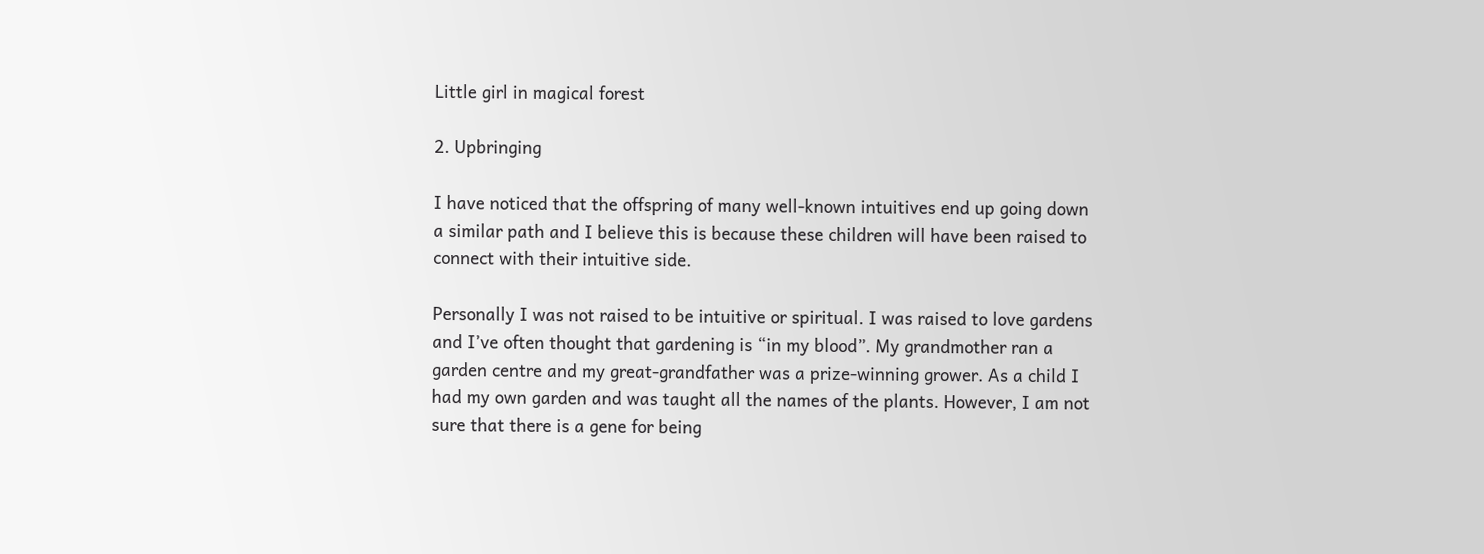Little girl in magical forest

2. Upbringing

I have noticed that the offspring of many well-known intuitives end up going down a similar path and I believe this is because these children will have been raised to connect with their intuitive side.

Personally I was not raised to be intuitive or spiritual. I was raised to love gardens and I’ve often thought that gardening is “in my blood”. My grandmother ran a garden centre and my great-grandfather was a prize-winning grower. As a child I had my own garden and was taught all the names of the plants. However, I am not sure that there is a gene for being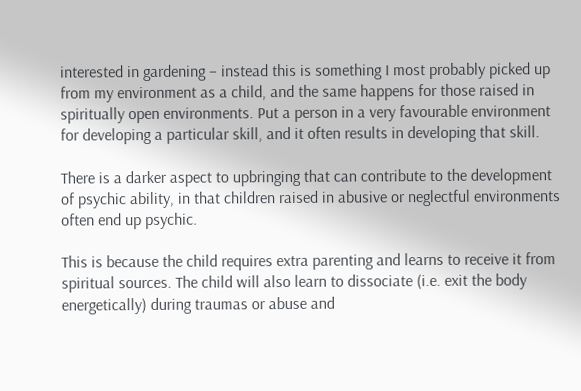interested in gardening – instead this is something I most probably picked up from my environment as a child, and the same happens for those raised in spiritually open environments. Put a person in a very favourable environment for developing a particular skill, and it often results in developing that skill.

There is a darker aspect to upbringing that can contribute to the development of psychic ability, in that children raised in abusive or neglectful environments often end up psychic.

This is because the child requires extra parenting and learns to receive it from spiritual sources. The child will also learn to dissociate (i.e. exit the body energetically) during traumas or abuse and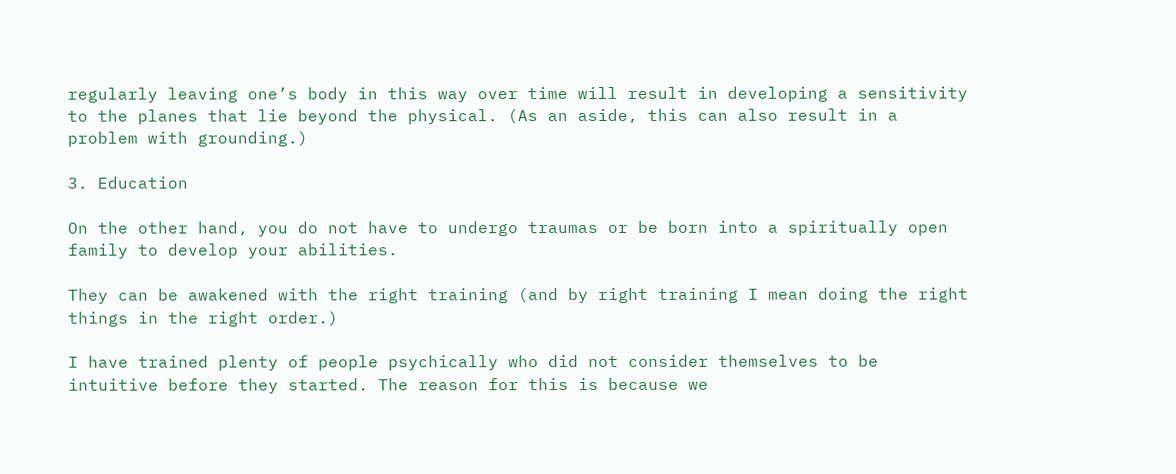regularly leaving one’s body in this way over time will result in developing a sensitivity to the planes that lie beyond the physical. (As an aside, this can also result in a problem with grounding.)

3. Education

On the other hand, you do not have to undergo traumas or be born into a spiritually open family to develop your abilities.

They can be awakened with the right training (and by right training I mean doing the right things in the right order.)

I have trained plenty of people psychically who did not consider themselves to be intuitive before they started. The reason for this is because we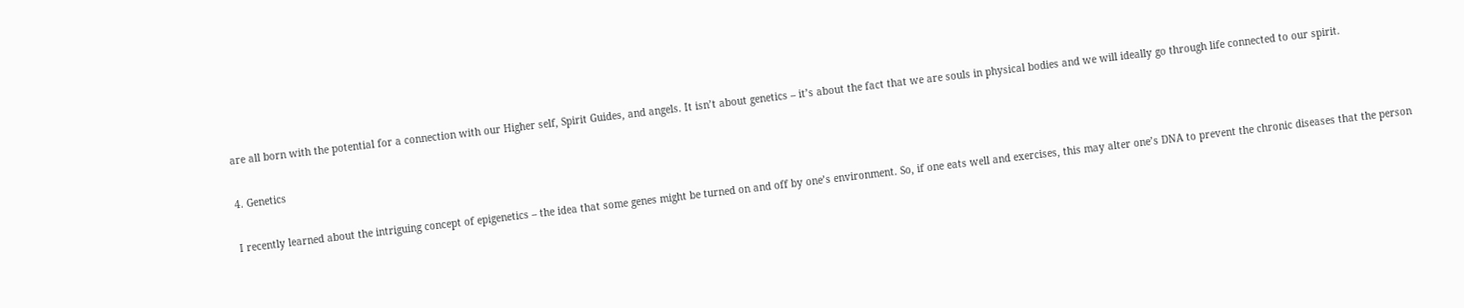are all born with the potential for a connection with our Higher self, Spirit Guides, and angels. It isn’t about genetics – it’s about the fact that we are souls in physical bodies and we will ideally go through life connected to our spirit.

4. Genetics

I recently learned about the intriguing concept of epigenetics – the idea that some genes might be turned on and off by one’s environment. So, if one eats well and exercises, this may alter one’s DNA to prevent the chronic diseases that the person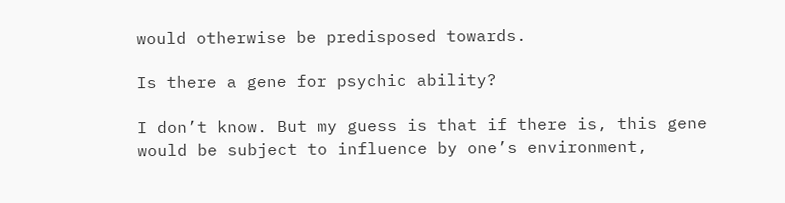would otherwise be predisposed towards.

Is there a gene for psychic ability?

I don’t know. But my guess is that if there is, this gene would be subject to influence by one’s environment,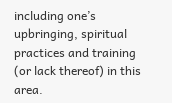including one’s upbringing, spiritual practices and training (or lack thereof) in this area.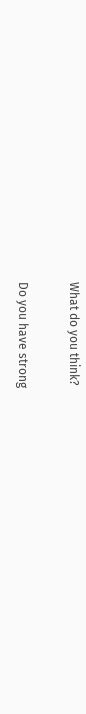What do you think?

Do you have strong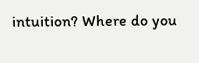intuition? Where do you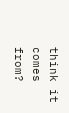think it comes from?